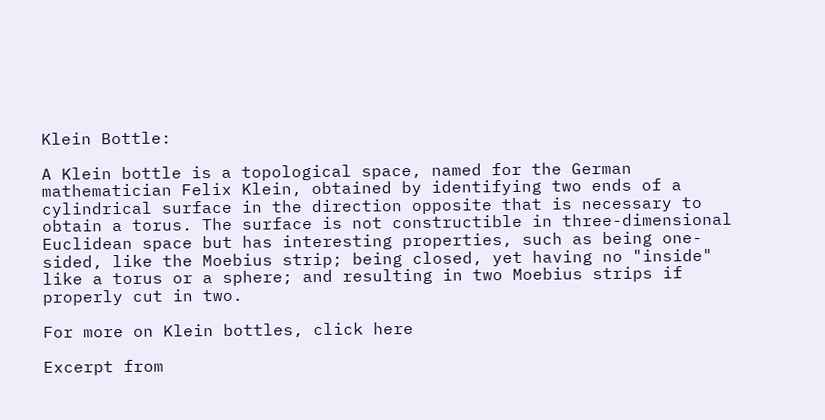Klein Bottle:

A Klein bottle is a topological space, named for the German mathematician Felix Klein, obtained by identifying two ends of a cylindrical surface in the direction opposite that is necessary to obtain a torus. The surface is not constructible in three-dimensional Euclidean space but has interesting properties, such as being one-sided, like the Moebius strip; being closed, yet having no "inside" like a torus or a sphere; and resulting in two Moebius strips if properly cut in two.

For more on Klein bottles, click here

Excerpt from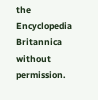the Encyclopedia Britannica without permission.